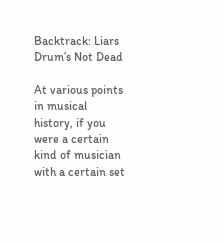Backtrack: Liars Drum’s Not Dead

At various points in musical history, if you were a certain kind of musician with a certain set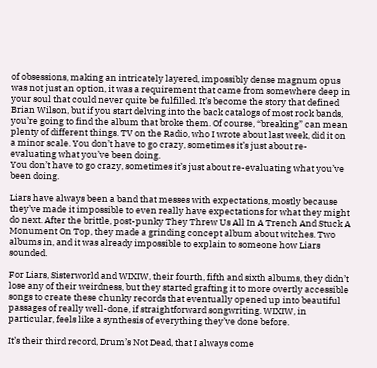of obsessions, making an intricately layered, impossibly dense magnum opus was not just an option, it was a requirement that came from somewhere deep in your soul that could never quite be fulfilled. It’s become the story that defined Brian Wilson, but if you start delving into the back catalogs of most rock bands, you’re going to find the album that broke them. Of course, “breaking” can mean plenty of different things. TV on the Radio, who I wrote about last week, did it on a minor scale. You don’t have to go crazy, sometimes it’s just about re-evaluating what you’ve been doing.
You don’t have to go crazy, sometimes it’s just about re-evaluating what you’ve been doing.

Liars have always been a band that messes with expectations, mostly because they’ve made it impossible to even really have expectations for what they might do next. After the brittle, post-punky They Threw Us All In A Trench And Stuck A Monument On Top, they made a grinding concept album about witches. Two albums in, and it was already impossible to explain to someone how Liars sounded.

For Liars, Sisterworld and WIXIW, their fourth, fifth and sixth albums, they didn’t lose any of their weirdness, but they started grafting it to more overtly accessible songs to create these chunky records that eventually opened up into beautiful passages of really well-done, if straightforward songwriting. WIXIW, in particular, feels like a synthesis of everything they’ve done before.

It’s their third record, Drum’s Not Dead, that I always come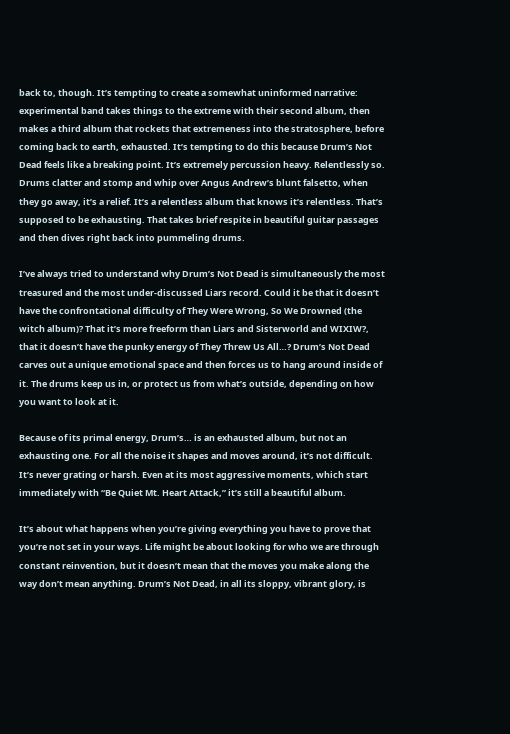back to, though. It’s tempting to create a somewhat uninformed narrative: experimental band takes things to the extreme with their second album, then makes a third album that rockets that extremeness into the stratosphere, before coming back to earth, exhausted. It’s tempting to do this because Drum’s Not Dead feels like a breaking point. It’s extremely percussion heavy. Relentlessly so. Drums clatter and stomp and whip over Angus Andrew’s blunt falsetto, when they go away, it’s a relief. It’s a relentless album that knows it’s relentless. That’s supposed to be exhausting. That takes brief respite in beautiful guitar passages and then dives right back into pummeling drums.

I’ve always tried to understand why Drum’s Not Dead is simultaneously the most treasured and the most under-discussed Liars record. Could it be that it doesn’t have the confrontational difficulty of They Were Wrong, So We Drowned (the witch album)? That it’s more freeform than Liars and Sisterworld and WIXIW?, that it doesn’t have the punky energy of They Threw Us All…? Drum’s Not Dead carves out a unique emotional space and then forces us to hang around inside of it. The drums keep us in, or protect us from what’s outside, depending on how you want to look at it.

Because of its primal energy, Drum’s… is an exhausted album, but not an exhausting one. For all the noise it shapes and moves around, it’s not difficult. It’s never grating or harsh. Even at its most aggressive moments, which start immediately with “Be Quiet Mt. Heart Attack,” it’s still a beautiful album.

It’s about what happens when you’re giving everything you have to prove that you’re not set in your ways. Life might be about looking for who we are through constant reinvention, but it doesn’t mean that the moves you make along the way don’t mean anything. Drum’s Not Dead, in all its sloppy, vibrant glory, is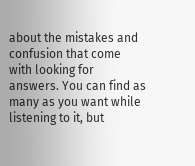about the mistakes and confusion that come with looking for answers. You can find as many as you want while listening to it, but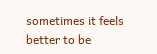sometimes it feels better to be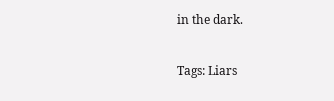in the dark.

Tags: Liars